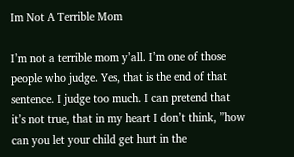Im Not A Terrible Mom

I’m not a terrible mom y’all. I’m one of those people who judge. Yes, that is the end of that sentence. I judge too much. I can pretend that it’s not true, that in my heart I don’t think, ”how can you let your child get hurt in the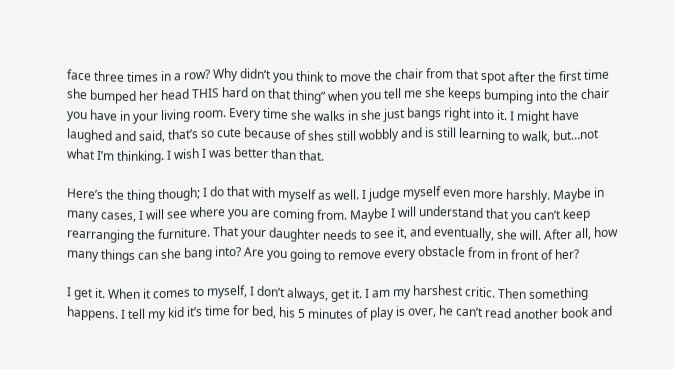face three times in a row? Why didn’t you think to move the chair from that spot after the first time she bumped her head THIS hard on that thing” when you tell me she keeps bumping into the chair you have in your living room. Every time she walks in she just bangs right into it. I might have laughed and said, that’s so cute because of shes still wobbly and is still learning to walk, but…not what I’m thinking. I wish I was better than that.

Here’s the thing though; I do that with myself as well. I judge myself even more harshly. Maybe in many cases, I will see where you are coming from. Maybe I will understand that you can’t keep rearranging the furniture. That your daughter needs to see it, and eventually, she will. After all, how many things can she bang into? Are you going to remove every obstacle from in front of her?

I get it. When it comes to myself, I don’t always, get it. I am my harshest critic. Then something happens. I tell my kid it’s time for bed, his 5 minutes of play is over, he can’t read another book and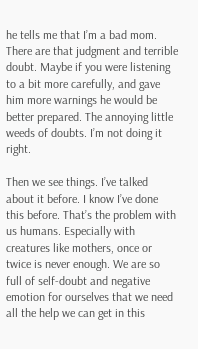he tells me that I’m a bad mom. There are that judgment and terrible doubt. Maybe if you were listening to a bit more carefully, and gave him more warnings he would be better prepared. The annoying little weeds of doubts. I’m not doing it right.

Then we see things. I’ve talked about it before. I know I’ve done this before. That’s the problem with us humans. Especially with creatures like mothers, once or twice is never enough. We are so full of self-doubt and negative emotion for ourselves that we need all the help we can get in this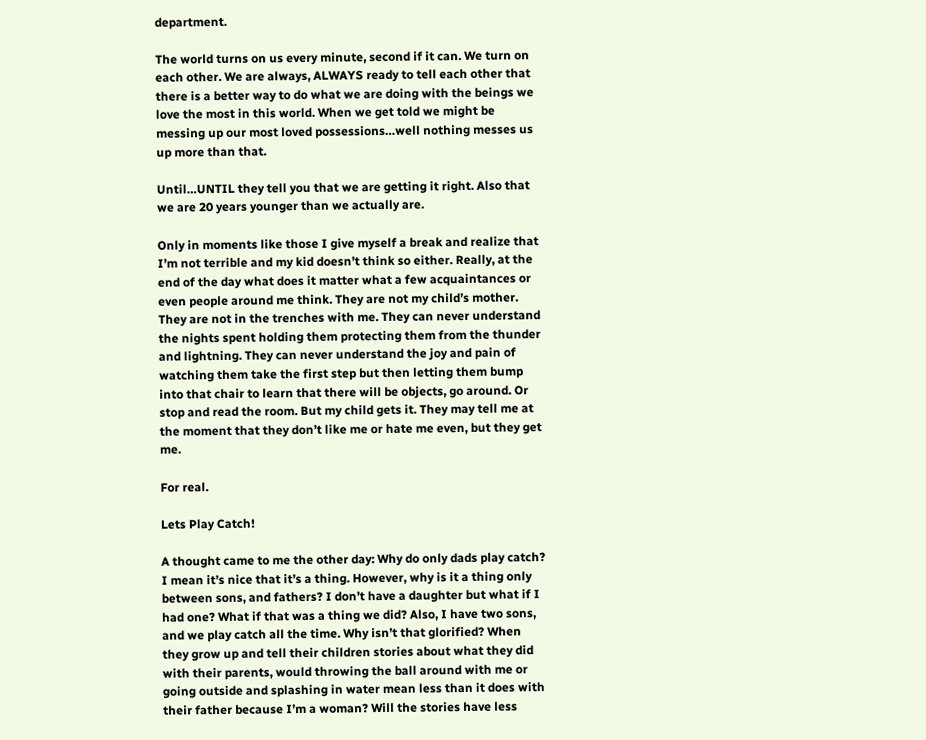department.

The world turns on us every minute, second if it can. We turn on each other. We are always, ALWAYS ready to tell each other that there is a better way to do what we are doing with the beings we love the most in this world. When we get told we might be messing up our most loved possessions…well nothing messes us up more than that.

Until…UNTIL they tell you that we are getting it right. Also that we are 20 years younger than we actually are.

Only in moments like those I give myself a break and realize that I’m not terrible and my kid doesn’t think so either. Really, at the end of the day what does it matter what a few acquaintances or even people around me think. They are not my child’s mother. They are not in the trenches with me. They can never understand the nights spent holding them protecting them from the thunder and lightning. They can never understand the joy and pain of watching them take the first step but then letting them bump into that chair to learn that there will be objects, go around. Or stop and read the room. But my child gets it. They may tell me at the moment that they don’t like me or hate me even, but they get me.

For real.

Lets Play Catch!

A thought came to me the other day: Why do only dads play catch? I mean it’s nice that it’s a thing. However, why is it a thing only between sons, and fathers? I don’t have a daughter but what if I had one? What if that was a thing we did? Also, I have two sons, and we play catch all the time. Why isn’t that glorified? When they grow up and tell their children stories about what they did with their parents, would throwing the ball around with me or going outside and splashing in water mean less than it does with their father because I’m a woman? Will the stories have less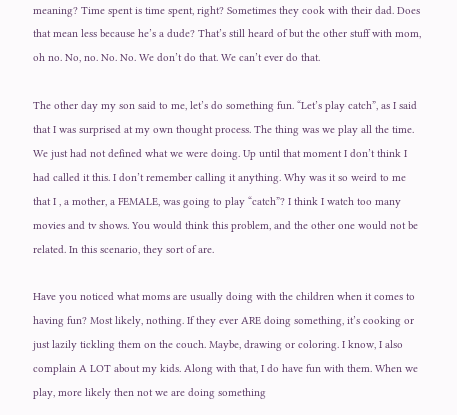meaning? Time spent is time spent, right? Sometimes they cook with their dad. Does that mean less because he’s a dude? That’s still heard of but the other stuff with mom, oh no. No, no. No. No. We don’t do that. We can’t ever do that.

The other day my son said to me, let’s do something fun. “Let’s play catch”, as I said that I was surprised at my own thought process. The thing was we play all the time. We just had not defined what we were doing. Up until that moment I don’t think I had called it this. I don’t remember calling it anything. Why was it so weird to me that I , a mother, a FEMALE, was going to play “catch”? I think I watch too many movies and tv shows. You would think this problem, and the other one would not be related. In this scenario, they sort of are.

Have you noticed what moms are usually doing with the children when it comes to having fun? Most likely, nothing. If they ever ARE doing something, it’s cooking or just lazily tickling them on the couch. Maybe, drawing or coloring. I know, I also complain A LOT about my kids. Along with that, I do have fun with them. When we play, more likely then not we are doing something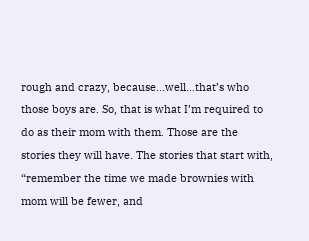rough and crazy, because…well…that’s who those boys are. So, that is what I’m required to do as their mom with them. Those are the stories they will have. The stories that start with, “remember the time we made brownies with mom will be fewer, and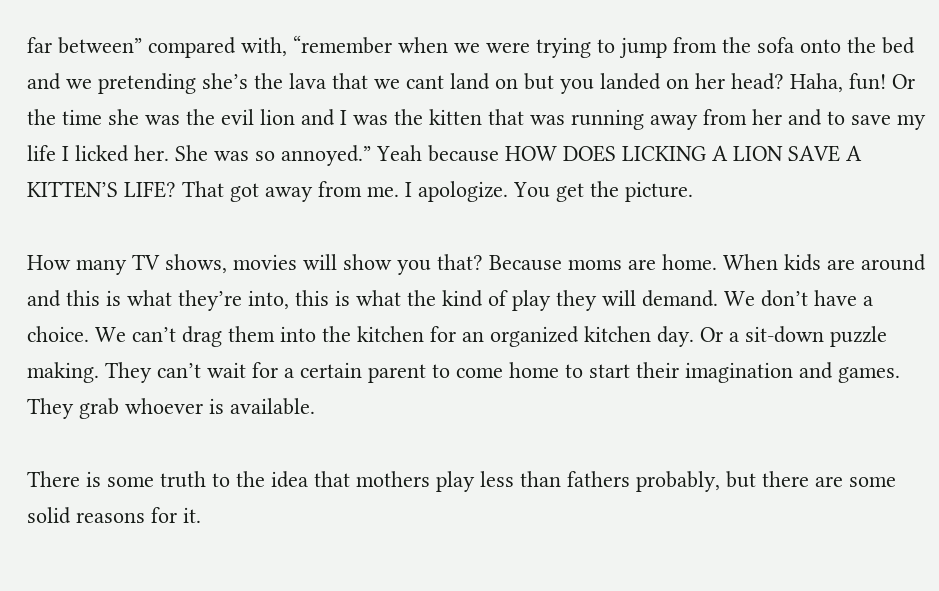far between” compared with, “remember when we were trying to jump from the sofa onto the bed and we pretending she’s the lava that we cant land on but you landed on her head? Haha, fun! Or the time she was the evil lion and I was the kitten that was running away from her and to save my life I licked her. She was so annoyed.” Yeah because HOW DOES LICKING A LION SAVE A KITTEN’S LIFE? That got away from me. I apologize. You get the picture.

How many TV shows, movies will show you that? Because moms are home. When kids are around and this is what they’re into, this is what the kind of play they will demand. We don’t have a choice. We can’t drag them into the kitchen for an organized kitchen day. Or a sit-down puzzle making. They can’t wait for a certain parent to come home to start their imagination and games. They grab whoever is available.

There is some truth to the idea that mothers play less than fathers probably, but there are some solid reasons for it.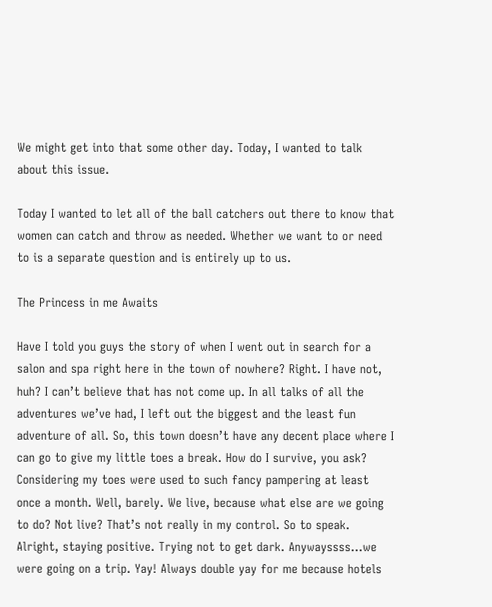We might get into that some other day. Today, I wanted to talk about this issue.

Today I wanted to let all of the ball catchers out there to know that women can catch and throw as needed. Whether we want to or need to is a separate question and is entirely up to us.

The Princess in me Awaits

Have I told you guys the story of when I went out in search for a salon and spa right here in the town of nowhere? Right. I have not, huh? I can’t believe that has not come up. In all talks of all the adventures we’ve had, I left out the biggest and the least fun adventure of all. So, this town doesn’t have any decent place where I can go to give my little toes a break. How do I survive, you ask? Considering my toes were used to such fancy pampering at least once a month. Well, barely. We live, because what else are we going to do? Not live? That’s not really in my control. So to speak. Alright, staying positive. Trying not to get dark. Anywayssss…we were going on a trip. Yay! Always double yay for me because hotels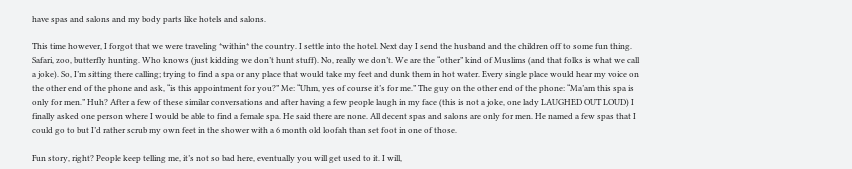have spas and salons and my body parts like hotels and salons.

This time however, I forgot that we were traveling *within* the country. I settle into the hotel. Next day I send the husband and the children off to some fun thing. Safari, zoo, butterfly hunting. Who knows (just kidding we don’t hunt stuff). No, really we don’t. We are the “other” kind of Muslims (and that folks is what we call a joke). So, I’m sitting there calling; trying to find a spa or any place that would take my feet and dunk them in hot water. Every single place would hear my voice on the other end of the phone and ask, “is this appointment for you?” Me: “Uhm, yes of course it’s for me.” The guy on the other end of the phone: “Ma’am this spa is only for men.” Huh? After a few of these similar conversations and after having a few people laugh in my face (this is not a joke, one lady LAUGHED OUT LOUD) I finally asked one person where I would be able to find a female spa. He said there are none. All decent spas and salons are only for men. He named a few spas that I could go to but I’d rather scrub my own feet in the shower with a 6 month old loofah than set foot in one of those.

Fun story, right? People keep telling me, it’s not so bad here, eventually you will get used to it. I will,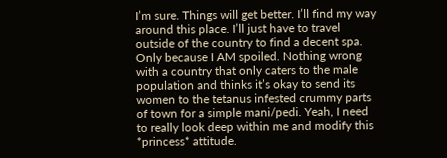I’m sure. Things will get better. I’ll find my way around this place. I’ll just have to travel outside of the country to find a decent spa. Only because I AM spoiled. Nothing wrong with a country that only caters to the male population and thinks it’s okay to send its women to the tetanus infested crummy parts of town for a simple mani/pedi. Yeah, I need to really look deep within me and modify this *princess* attitude.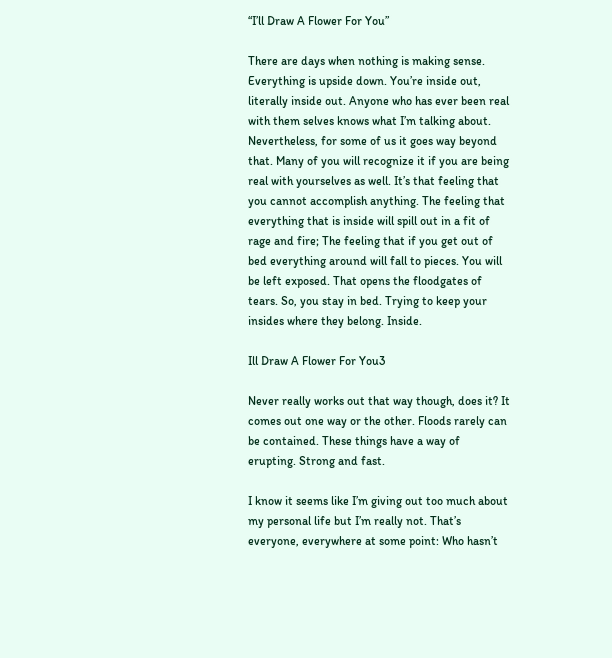“I’ll Draw A Flower For You”

There are days when nothing is making sense. Everything is upside down. You’re inside out, literally inside out. Anyone who has ever been real with them selves knows what I’m talking about. Nevertheless, for some of us it goes way beyond that. Many of you will recognize it if you are being real with yourselves as well. It’s that feeling that you cannot accomplish anything. The feeling that everything that is inside will spill out in a fit of rage and fire; The feeling that if you get out of bed everything around will fall to pieces. You will be left exposed. That opens the floodgates of tears. So, you stay in bed. Trying to keep your insides where they belong. Inside.

Ill Draw A Flower For You3

Never really works out that way though, does it? It comes out one way or the other. Floods rarely can be contained. These things have a way of erupting. Strong and fast.

I know it seems like I’m giving out too much about my personal life but I’m really not. That’s everyone, everywhere at some point: Who hasn’t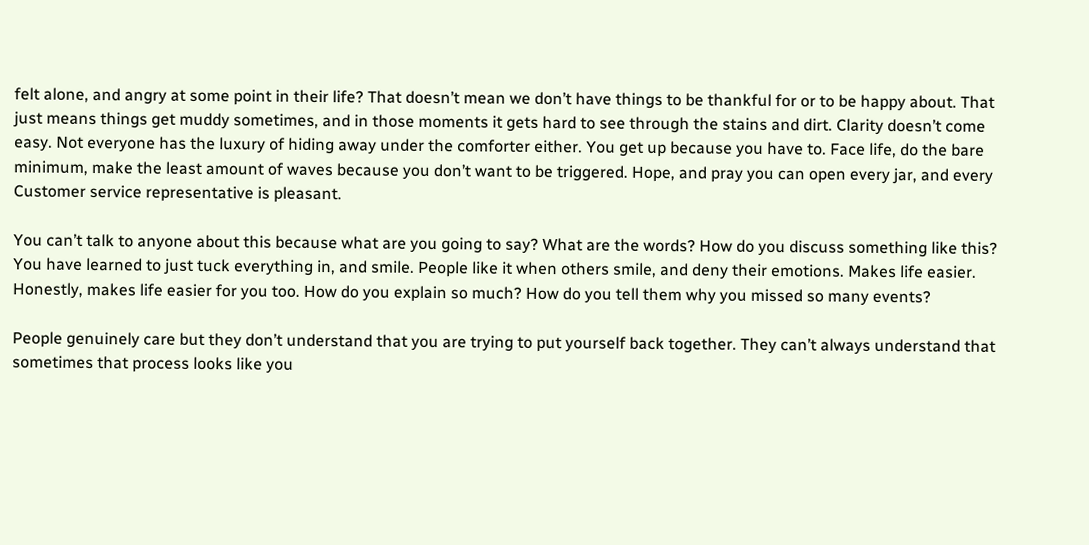felt alone, and angry at some point in their life? That doesn’t mean we don’t have things to be thankful for or to be happy about. That just means things get muddy sometimes, and in those moments it gets hard to see through the stains and dirt. Clarity doesn’t come easy. Not everyone has the luxury of hiding away under the comforter either. You get up because you have to. Face life, do the bare minimum, make the least amount of waves because you don’t want to be triggered. Hope, and pray you can open every jar, and every Customer service representative is pleasant.

You can’t talk to anyone about this because what are you going to say? What are the words? How do you discuss something like this? You have learned to just tuck everything in, and smile. People like it when others smile, and deny their emotions. Makes life easier. Honestly, makes life easier for you too. How do you explain so much? How do you tell them why you missed so many events?

People genuinely care but they don’t understand that you are trying to put yourself back together. They can’t always understand that sometimes that process looks like you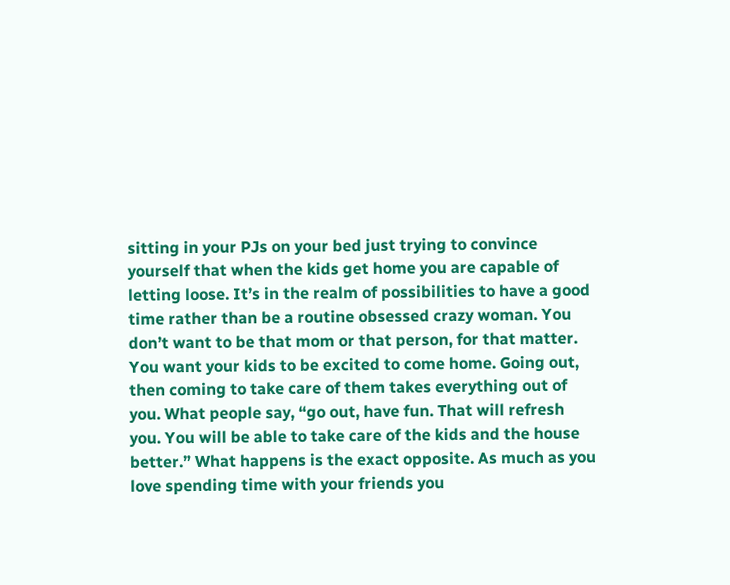sitting in your PJs on your bed just trying to convince yourself that when the kids get home you are capable of letting loose. It’s in the realm of possibilities to have a good time rather than be a routine obsessed crazy woman. You don’t want to be that mom or that person, for that matter. You want your kids to be excited to come home. Going out, then coming to take care of them takes everything out of you. What people say, “go out, have fun. That will refresh you. You will be able to take care of the kids and the house better.” What happens is the exact opposite. As much as you love spending time with your friends you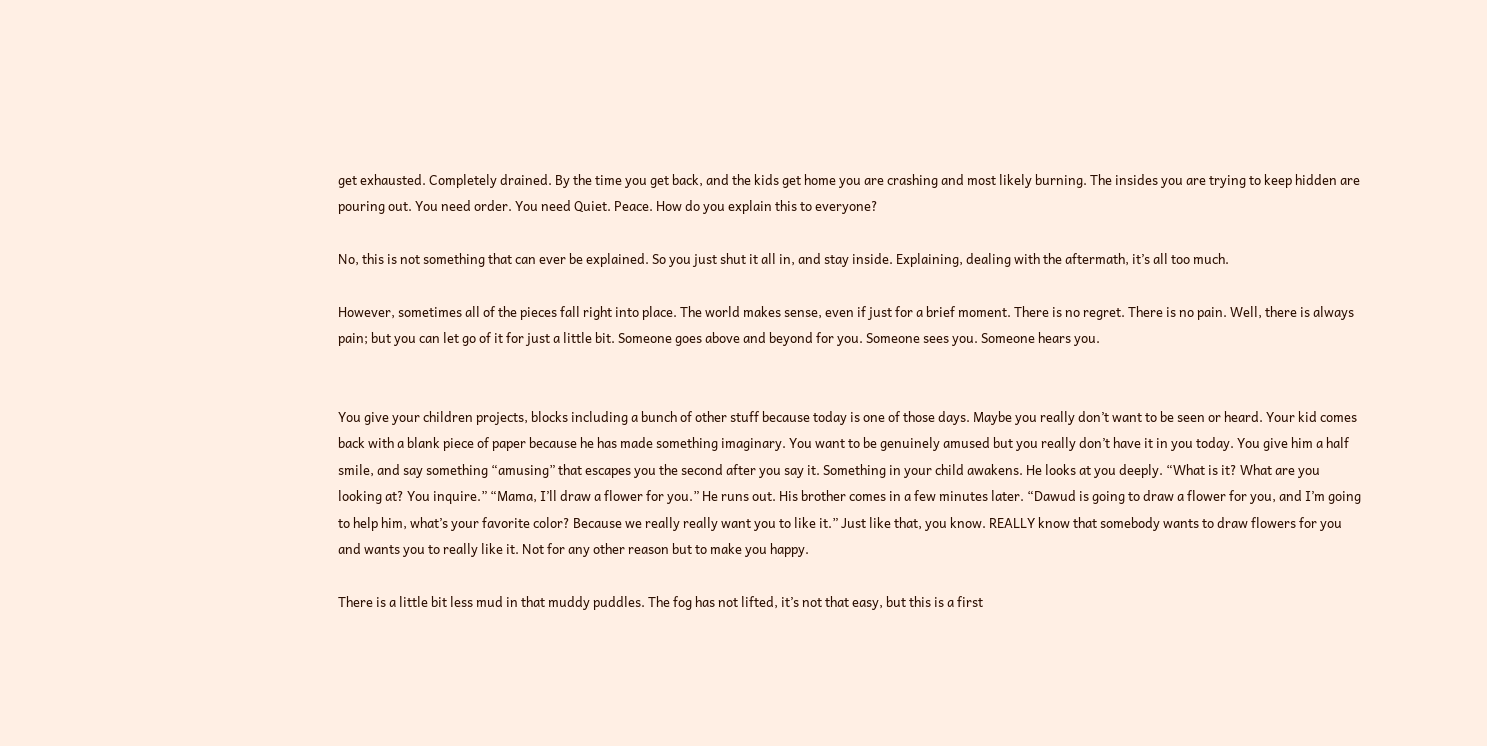get exhausted. Completely drained. By the time you get back, and the kids get home you are crashing and most likely burning. The insides you are trying to keep hidden are pouring out. You need order. You need Quiet. Peace. How do you explain this to everyone?

No, this is not something that can ever be explained. So you just shut it all in, and stay inside. Explaining, dealing with the aftermath, it’s all too much.

However, sometimes all of the pieces fall right into place. The world makes sense, even if just for a brief moment. There is no regret. There is no pain. Well, there is always pain; but you can let go of it for just a little bit. Someone goes above and beyond for you. Someone sees you. Someone hears you.


You give your children projects, blocks including a bunch of other stuff because today is one of those days. Maybe you really don’t want to be seen or heard. Your kid comes back with a blank piece of paper because he has made something imaginary. You want to be genuinely amused but you really don’t have it in you today. You give him a half smile, and say something “amusing” that escapes you the second after you say it. Something in your child awakens. He looks at you deeply. “What is it? What are you looking at? You inquire.” “Mama, I’ll draw a flower for you.” He runs out. His brother comes in a few minutes later. “Dawud is going to draw a flower for you, and I’m going to help him, what’s your favorite color? Because we really really want you to like it.” Just like that, you know. REALLY know that somebody wants to draw flowers for you and wants you to really like it. Not for any other reason but to make you happy.

There is a little bit less mud in that muddy puddles. The fog has not lifted, it’s not that easy, but this is a first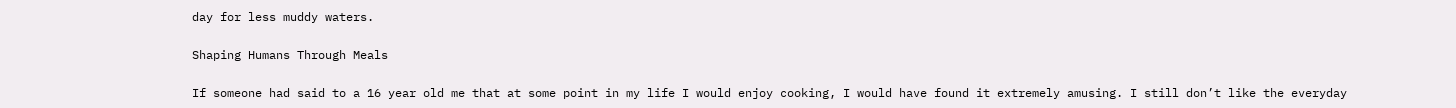day for less muddy waters.

Shaping Humans Through Meals

If someone had said to a 16 year old me that at some point in my life I would enjoy cooking, I would have found it extremely amusing. I still don’t like the everyday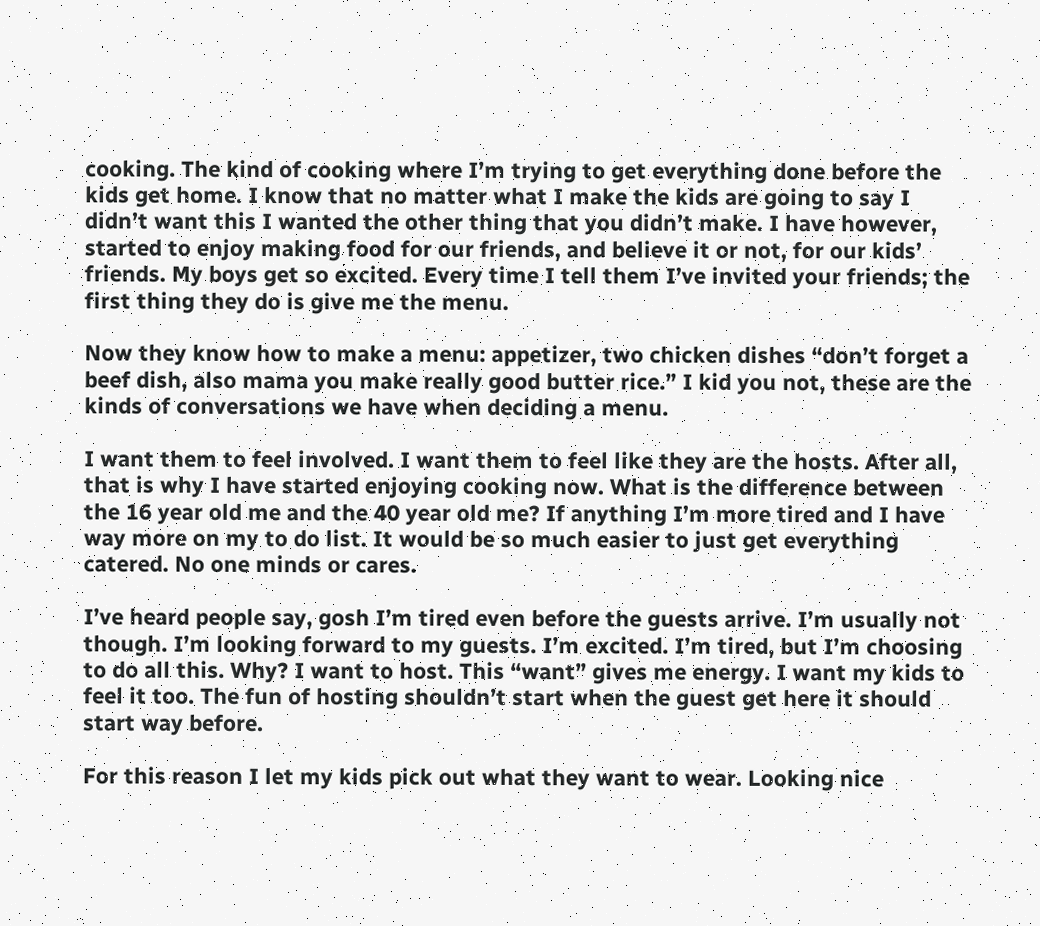cooking. The kind of cooking where I’m trying to get everything done before the kids get home. I know that no matter what I make the kids are going to say I didn’t want this I wanted the other thing that you didn’t make. I have however, started to enjoy making food for our friends, and believe it or not, for our kids’ friends. My boys get so excited. Every time I tell them I’ve invited your friends; the first thing they do is give me the menu.

Now they know how to make a menu: appetizer, two chicken dishes “don’t forget a beef dish, also mama you make really good butter rice.” I kid you not, these are the kinds of conversations we have when deciding a menu.

I want them to feel involved. I want them to feel like they are the hosts. After all, that is why I have started enjoying cooking now. What is the difference between the 16 year old me and the 40 year old me? If anything I’m more tired and I have way more on my to do list. It would be so much easier to just get everything catered. No one minds or cares.

I’ve heard people say, gosh I’m tired even before the guests arrive. I’m usually not though. I’m looking forward to my guests. I’m excited. I’m tired, but I’m choosing to do all this. Why? I want to host. This “want” gives me energy. I want my kids to feel it too. The fun of hosting shouldn’t start when the guest get here it should start way before.

For this reason I let my kids pick out what they want to wear. Looking nice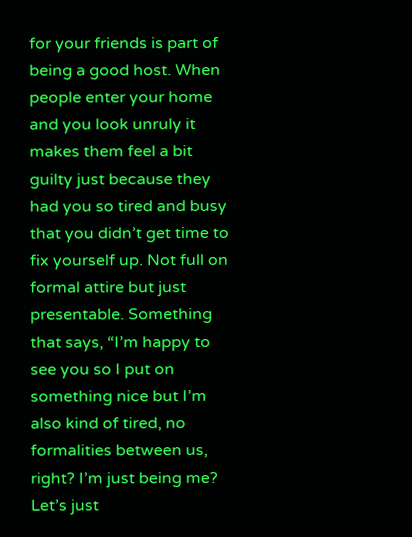for your friends is part of being a good host. When people enter your home and you look unruly it makes them feel a bit guilty just because they had you so tired and busy that you didn’t get time to fix yourself up. Not full on formal attire but just presentable. Something that says, “I’m happy to see you so I put on something nice but I’m also kind of tired, no formalities between us, right? I’m just being me? Let’s just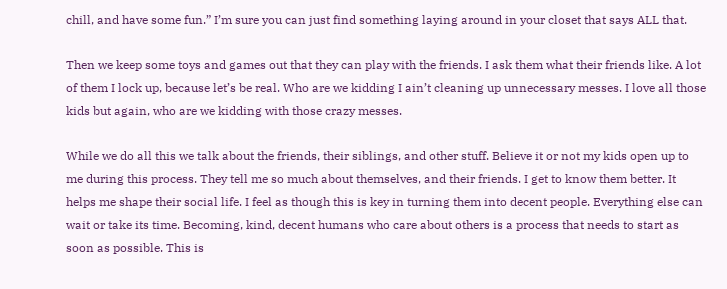chill, and have some fun.” I’m sure you can just find something laying around in your closet that says ALL that.

Then we keep some toys and games out that they can play with the friends. I ask them what their friends like. A lot of them I lock up, because let’s be real. Who are we kidding I ain’t cleaning up unnecessary messes. I love all those kids but again, who are we kidding with those crazy messes.

While we do all this we talk about the friends, their siblings, and other stuff. Believe it or not my kids open up to me during this process. They tell me so much about themselves, and their friends. I get to know them better. It helps me shape their social life. I feel as though this is key in turning them into decent people. Everything else can wait or take its time. Becoming, kind, decent humans who care about others is a process that needs to start as soon as possible. This is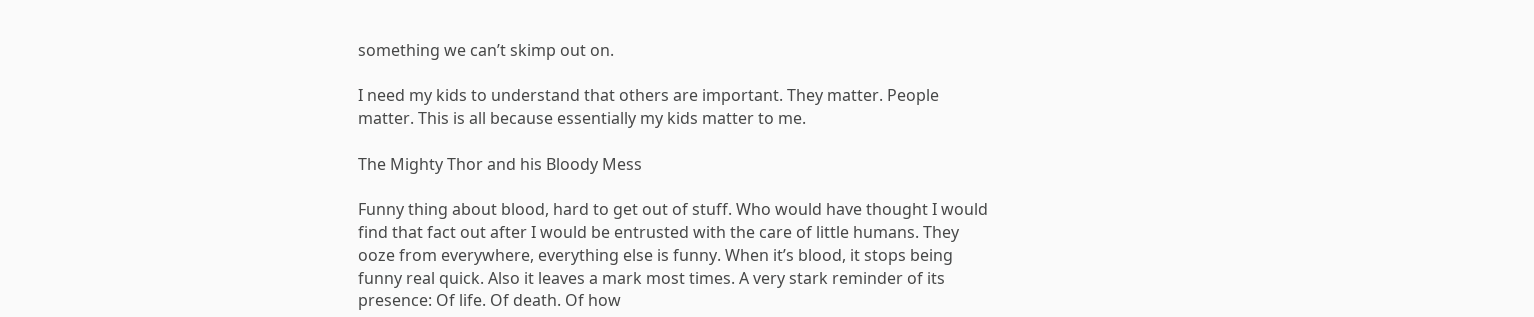something we can’t skimp out on.

I need my kids to understand that others are important. They matter. People matter. This is all because essentially my kids matter to me.

The Mighty Thor and his Bloody Mess

Funny thing about blood, hard to get out of stuff. Who would have thought I would find that fact out after I would be entrusted with the care of little humans. They ooze from everywhere, everything else is funny. When it’s blood, it stops being funny real quick. Also it leaves a mark most times. A very stark reminder of its presence: Of life. Of death. Of how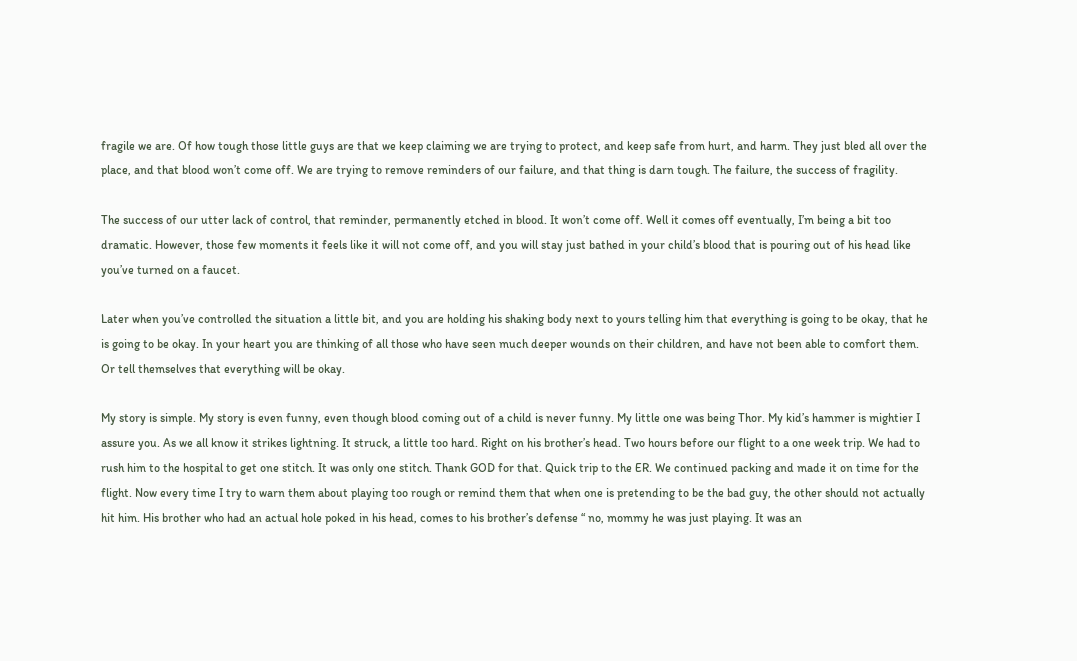fragile we are. Of how tough those little guys are that we keep claiming we are trying to protect, and keep safe from hurt, and harm. They just bled all over the place, and that blood won’t come off. We are trying to remove reminders of our failure, and that thing is darn tough. The failure, the success of fragility.

The success of our utter lack of control, that reminder, permanently etched in blood. It won’t come off. Well it comes off eventually, I’m being a bit too dramatic. However, those few moments it feels like it will not come off, and you will stay just bathed in your child’s blood that is pouring out of his head like you’ve turned on a faucet.

Later when you’ve controlled the situation a little bit, and you are holding his shaking body next to yours telling him that everything is going to be okay, that he is going to be okay. In your heart you are thinking of all those who have seen much deeper wounds on their children, and have not been able to comfort them. Or tell themselves that everything will be okay.

My story is simple. My story is even funny, even though blood coming out of a child is never funny. My little one was being Thor. My kid’s hammer is mightier I assure you. As we all know it strikes lightning. It struck, a little too hard. Right on his brother’s head. Two hours before our flight to a one week trip. We had to rush him to the hospital to get one stitch. It was only one stitch. Thank GOD for that. Quick trip to the ER. We continued packing and made it on time for the flight. Now every time I try to warn them about playing too rough or remind them that when one is pretending to be the bad guy, the other should not actually hit him. His brother who had an actual hole poked in his head, comes to his brother’s defense “ no, mommy he was just playing. It was an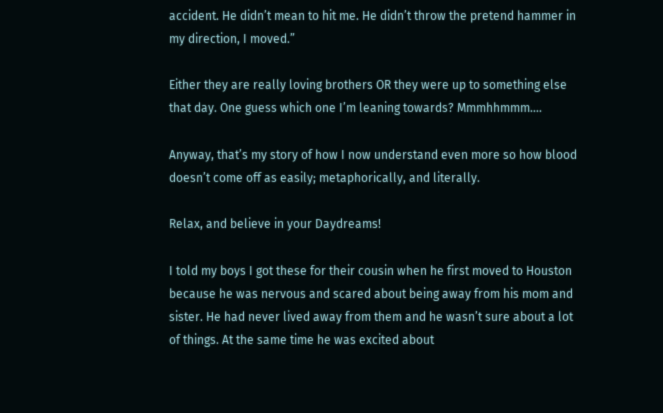accident. He didn’t mean to hit me. He didn’t throw the pretend hammer in my direction, I moved.”

Either they are really loving brothers OR they were up to something else that day. One guess which one I’m leaning towards? Mmmhhmmm….

Anyway, that’s my story of how I now understand even more so how blood doesn’t come off as easily; metaphorically, and literally.

Relax, and believe in your Daydreams!

I told my boys I got these for their cousin when he first moved to Houston because he was nervous and scared about being away from his mom and sister. He had never lived away from them and he wasn’t sure about a lot of things. At the same time he was excited about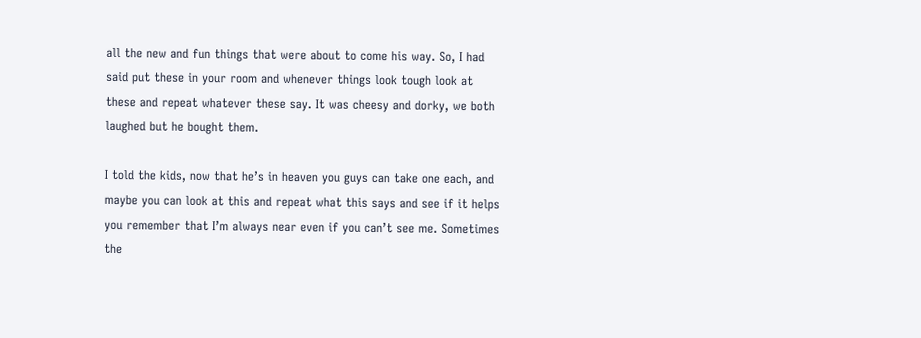all the new and fun things that were about to come his way. So, I had said put these in your room and whenever things look tough look at these and repeat whatever these say. It was cheesy and dorky, we both laughed but he bought them.

I told the kids, now that he’s in heaven you guys can take one each, and maybe you can look at this and repeat what this says and see if it helps you remember that I’m always near even if you can’t see me. Sometimes the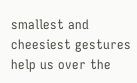smallest and cheesiest gestures help us over the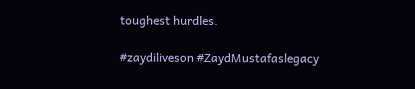toughest hurdles.

#zaydiliveson #ZaydMustafaslegacy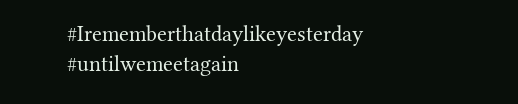#Irememberthatdaylikeyesterday #untilwemeetagain